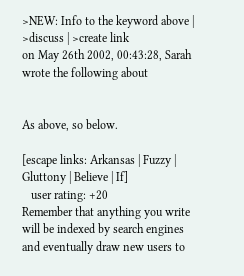>NEW: Info to the keyword above | >discuss | >create link
on May 26th 2002, 00:43:28, Sarah wrote the following about


As above, so below.

[escape links: Arkansas | Fuzzy | Gluttony | Believe | If]
   user rating: +20
Remember that anything you write will be indexed by search engines and eventually draw new users to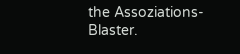the Assoziations-Blaster.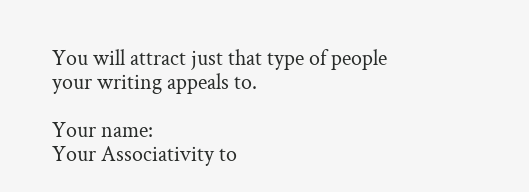You will attract just that type of people your writing appeals to.

Your name:
Your Associativity to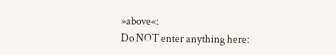»above«:
Do NOT enter anything here: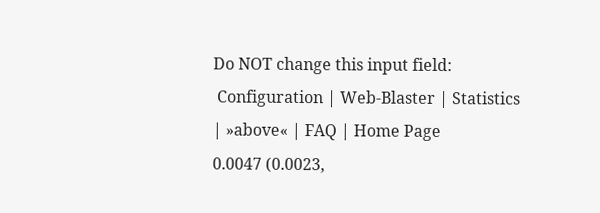Do NOT change this input field:
 Configuration | Web-Blaster | Statistics | »above« | FAQ | Home Page
0.0047 (0.0023,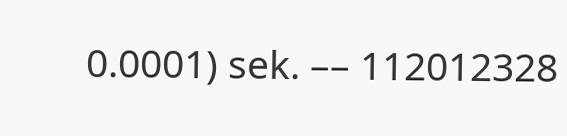0.0001) sek. –– 112012328